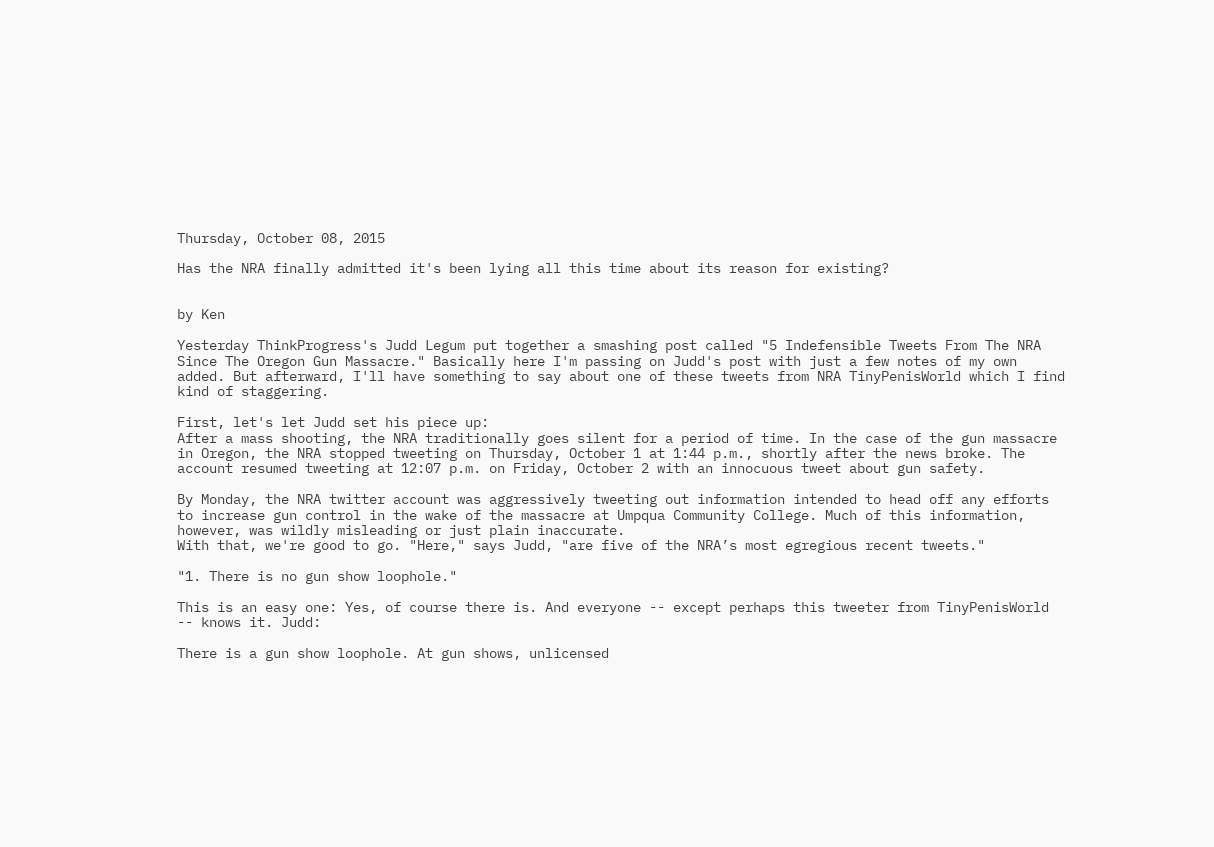Thursday, October 08, 2015

Has the NRA finally admitted it's been lying all this time about its reason for existing?


by Ken

Yesterday ThinkProgress's Judd Legum put together a smashing post called "5 Indefensible Tweets From The NRA Since The Oregon Gun Massacre." Basically here I'm passing on Judd's post with just a few notes of my own added. But afterward, I'll have something to say about one of these tweets from NRA TinyPenisWorld which I find kind of staggering.

First, let's let Judd set his piece up:
After a mass shooting, the NRA traditionally goes silent for a period of time. In the case of the gun massacre in Oregon, the NRA stopped tweeting on Thursday, October 1 at 1:44 p.m., shortly after the news broke. The account resumed tweeting at 12:07 p.m. on Friday, October 2 with an innocuous tweet about gun safety.

By Monday, the NRA twitter account was aggressively tweeting out information intended to head off any efforts to increase gun control in the wake of the massacre at Umpqua Community College. Much of this information, however, was wildly misleading or just plain inaccurate.
With that, we're good to go. "Here," says Judd, "are five of the NRA’s most egregious recent tweets."

"1. There is no gun show loophole."

This is an easy one: Yes, of course there is. And everyone -- except perhaps this tweeter from TinyPenisWorld -- knows it. Judd:

There is a gun show loophole. At gun shows, unlicensed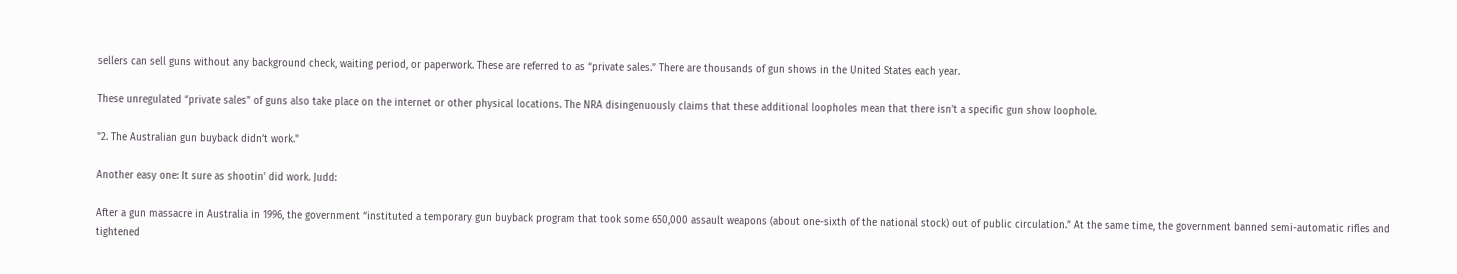sellers can sell guns without any background check, waiting period, or paperwork. These are referred to as “private sales.” There are thousands of gun shows in the United States each year.

These unregulated “private sales” of guns also take place on the internet or other physical locations. The NRA disingenuously claims that these additional loopholes mean that there isn’t a specific gun show loophole.

"2. The Australian gun buyback didn’t work."

Another easy one: It sure as shootin' did work. Judd:

After a gun massacre in Australia in 1996, the government “instituted a temporary gun buyback program that took some 650,000 assault weapons (about one-sixth of the national stock) out of public circulation.” At the same time, the government banned semi-automatic rifles and tightened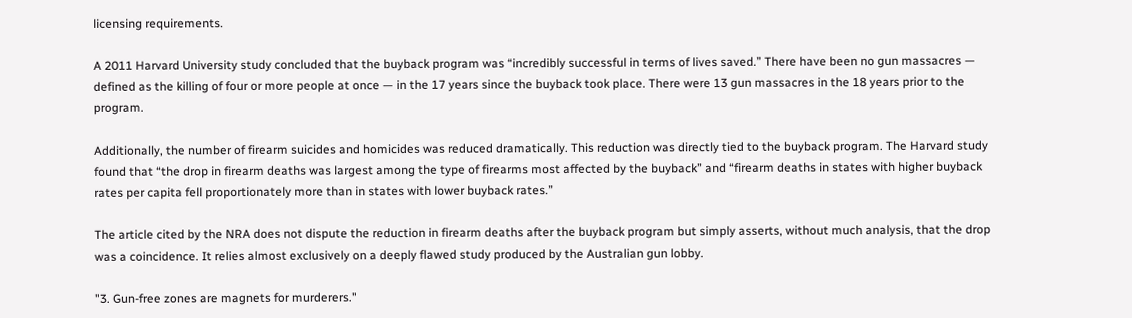licensing requirements.

A 2011 Harvard University study concluded that the buyback program was “incredibly successful in terms of lives saved.” There have been no gun massacres — defined as the killing of four or more people at once — in the 17 years since the buyback took place. There were 13 gun massacres in the 18 years prior to the program.

Additionally, the number of firearm suicides and homicides was reduced dramatically. This reduction was directly tied to the buyback program. The Harvard study found that “the drop in firearm deaths was largest among the type of firearms most affected by the buyback” and “firearm deaths in states with higher buyback rates per capita fell proportionately more than in states with lower buyback rates.”

The article cited by the NRA does not dispute the reduction in firearm deaths after the buyback program but simply asserts, without much analysis, that the drop was a coincidence. It relies almost exclusively on a deeply flawed study produced by the Australian gun lobby.

"3. Gun-free zones are magnets for murderers."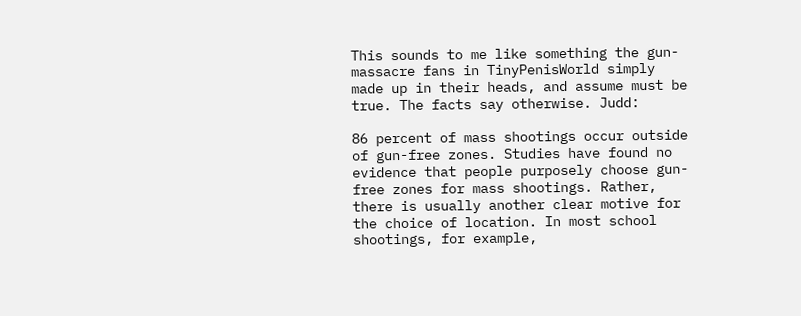This sounds to me like something the gun-massacre fans in TinyPenisWorld simply made up in their heads, and assume must be true. The facts say otherwise. Judd:

86 percent of mass shootings occur outside of gun-free zones. Studies have found no evidence that people purposely choose gun-free zones for mass shootings. Rather, there is usually another clear motive for the choice of location. In most school shootings, for example,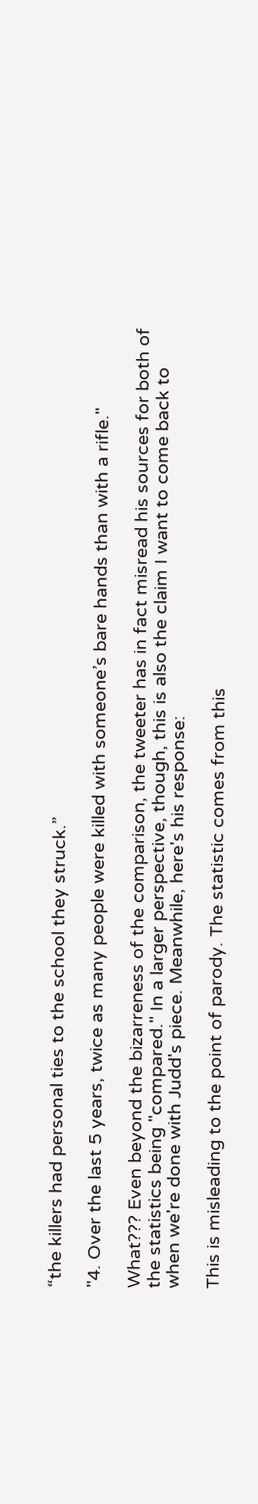“the killers had personal ties to the school they struck.”

"4. Over the last 5 years, twice as many people were killed with someone’s bare hands than with a rifle."

What??? Even beyond the bizarreness of the comparison, the tweeter has in fact misread his sources for both of the statistics being "compared." In a larger perspective, though, this is also the claim I want to come back to when we're done with Judd's piece. Meanwhile, here's his response:

This is misleading to the point of parody. The statistic comes from this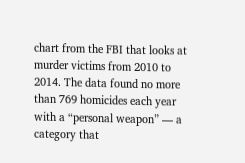chart from the FBI that looks at murder victims from 2010 to 2014. The data found no more than 769 homicides each year with a “personal weapon” — a category that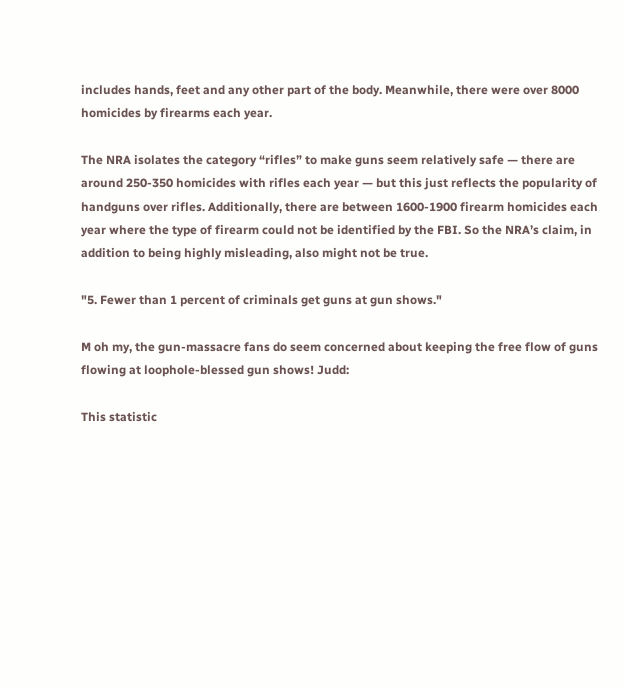includes hands, feet and any other part of the body. Meanwhile, there were over 8000 homicides by firearms each year.

The NRA isolates the category “rifles” to make guns seem relatively safe — there are around 250-350 homicides with rifles each year — but this just reflects the popularity of handguns over rifles. Additionally, there are between 1600-1900 firearm homicides each year where the type of firearm could not be identified by the FBI. So the NRA’s claim, in addition to being highly misleading, also might not be true.

"5. Fewer than 1 percent of criminals get guns at gun shows."

M oh my, the gun-massacre fans do seem concerned about keeping the free flow of guns flowing at loophole-blessed gun shows! Judd:

This statistic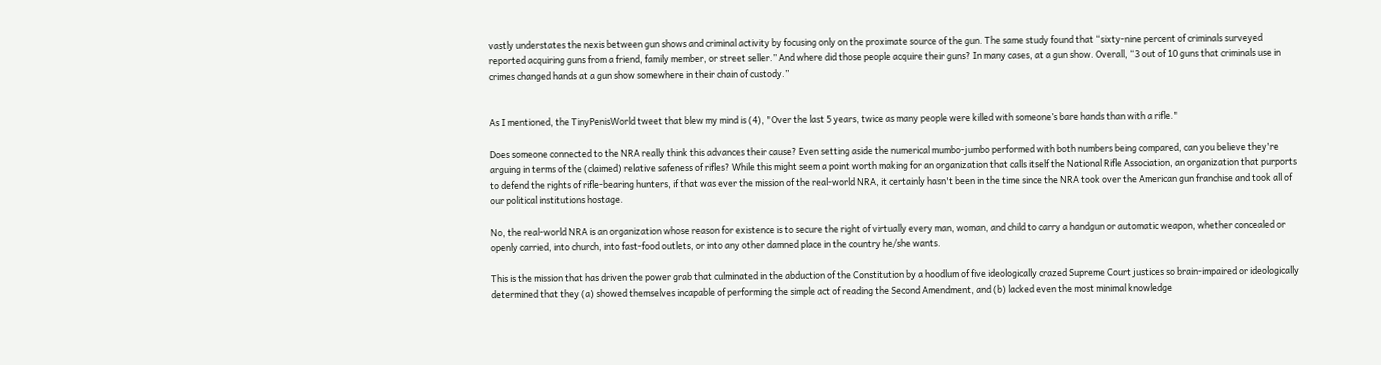vastly understates the nexis between gun shows and criminal activity by focusing only on the proximate source of the gun. The same study found that “sixty-nine percent of criminals surveyed reported acquiring guns from a friend, family member, or street seller.” And where did those people acquire their guns? In many cases, at a gun show. Overall, “3 out of 10 guns that criminals use in crimes changed hands at a gun show somewhere in their chain of custody.”


As I mentioned, the TinyPenisWorld tweet that blew my mind is (4), "Over the last 5 years, twice as many people were killed with someone’s bare hands than with a rifle."

Does someone connected to the NRA really think this advances their cause? Even setting aside the numerical mumbo-jumbo performed with both numbers being compared, can you believe they're arguing in terms of the (claimed) relative safeness of rifles? While this might seem a point worth making for an organization that calls itself the National Rifle Association, an organization that purports to defend the rights of rifle-bearing hunters, if that was ever the mission of the real-world NRA, it certainly hasn't been in the time since the NRA took over the American gun franchise and took all of our political institutions hostage.

No, the real-world NRA is an organization whose reason for existence is to secure the right of virtually every man, woman, and child to carry a handgun or automatic weapon, whether concealed or openly carried, into church, into fast-food outlets, or into any other damned place in the country he/she wants.

This is the mission that has driven the power grab that culminated in the abduction of the Constitution by a hoodlum of five ideologically crazed Supreme Court justices so brain-impaired or ideologically determined that they (a) showed themselves incapable of performing the simple act of reading the Second Amendment, and (b) lacked even the most minimal knowledge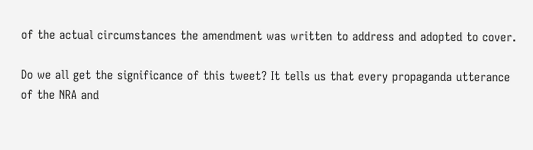of the actual circumstances the amendment was written to address and adopted to cover.

Do we all get the significance of this tweet? It tells us that every propaganda utterance of the NRA and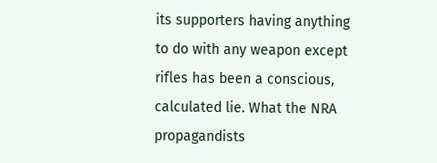its supporters having anything to do with any weapon except rifles has been a conscious, calculated lie. What the NRA propagandists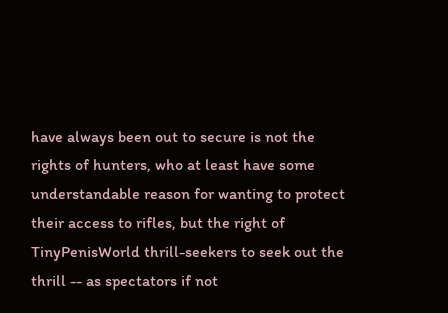have always been out to secure is not the rights of hunters, who at least have some understandable reason for wanting to protect their access to rifles, but the right of TinyPenisWorld thrill-seekers to seek out the thrill -- as spectators if not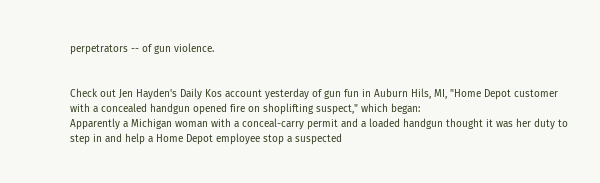perpetrators -- of gun violence.


Check out Jen Hayden's Daily Kos account yesterday of gun fun in Auburn Hils, MI, "Home Depot customer with a concealed handgun opened fire on shoplifting suspect," which began:
Apparently a Michigan woman with a conceal-carry permit and a loaded handgun thought it was her duty to step in and help a Home Depot employee stop a suspected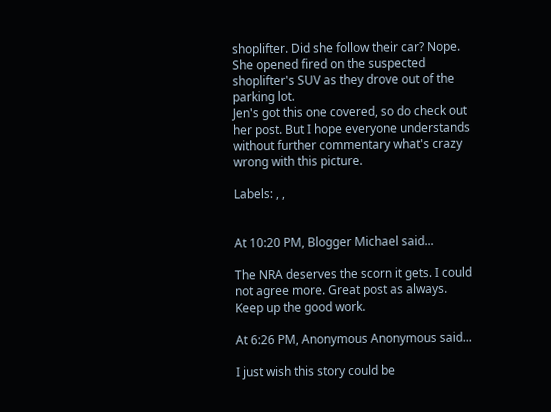shoplifter. Did she follow their car? Nope. She opened fired on the suspected shoplifter's SUV as they drove out of the parking lot.
Jen's got this one covered, so do check out her post. But I hope everyone understands without further commentary what's crazy wrong with this picture.

Labels: , ,


At 10:20 PM, Blogger Michael said...

The NRA deserves the scorn it gets. I could not agree more. Great post as always. Keep up the good work.

At 6:26 PM, Anonymous Anonymous said...

I just wish this story could be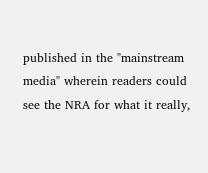published in the "mainstream media" wherein readers could see the NRA for what it really,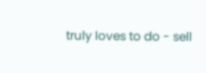truly loves to do - sell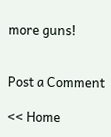more guns!


Post a Comment

<< Home